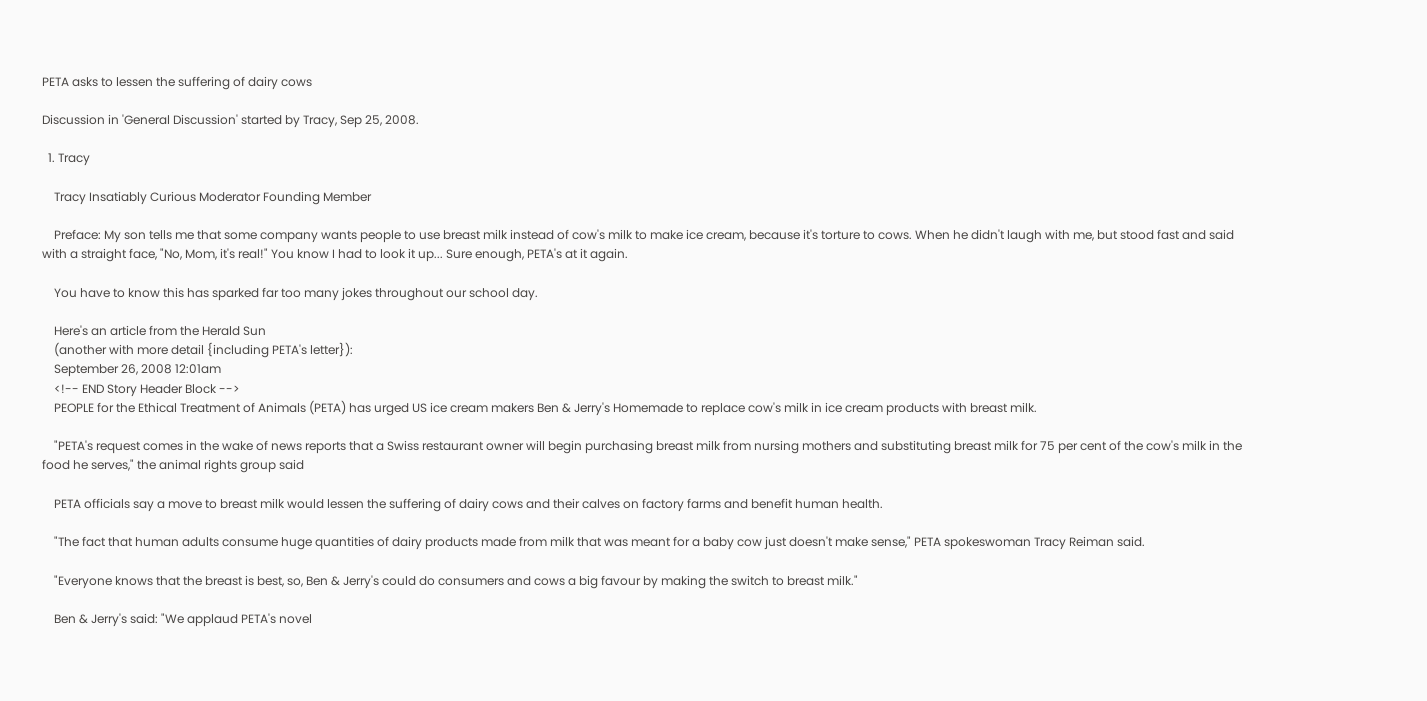PETA asks to lessen the suffering of dairy cows

Discussion in 'General Discussion' started by Tracy, Sep 25, 2008.

  1. Tracy

    Tracy Insatiably Curious Moderator Founding Member

    Preface: My son tells me that some company wants people to use breast milk instead of cow's milk to make ice cream, because it's torture to cows. When he didn't laugh with me, but stood fast and said with a straight face, "No, Mom, it's real!" You know I had to look it up... Sure enough, PETA's at it again.

    You have to know this has sparked far too many jokes throughout our school day.

    Here's an article from the Herald Sun
    (another with more detail {including PETA's letter}):
    September 26, 2008 12:01am
    <!-- END Story Header Block -->
    PEOPLE for the Ethical Treatment of Animals (PETA) has urged US ice cream makers Ben & Jerry's Homemade to replace cow's milk in ice cream products with breast milk.

    "PETA's request comes in the wake of news reports that a Swiss restaurant owner will begin purchasing breast milk from nursing mothers and substituting breast milk for 75 per cent of the cow's milk in the food he serves," the animal rights group said

    PETA officials say a move to breast milk would lessen the suffering of dairy cows and their calves on factory farms and benefit human health.

    "The fact that human adults consume huge quantities of dairy products made from milk that was meant for a baby cow just doesn't make sense," PETA spokeswoman Tracy Reiman said.

    "Everyone knows that the breast is best, so, Ben & Jerry's could do consumers and cows a big favour by making the switch to breast milk."

    Ben & Jerry's said: "We applaud PETA's novel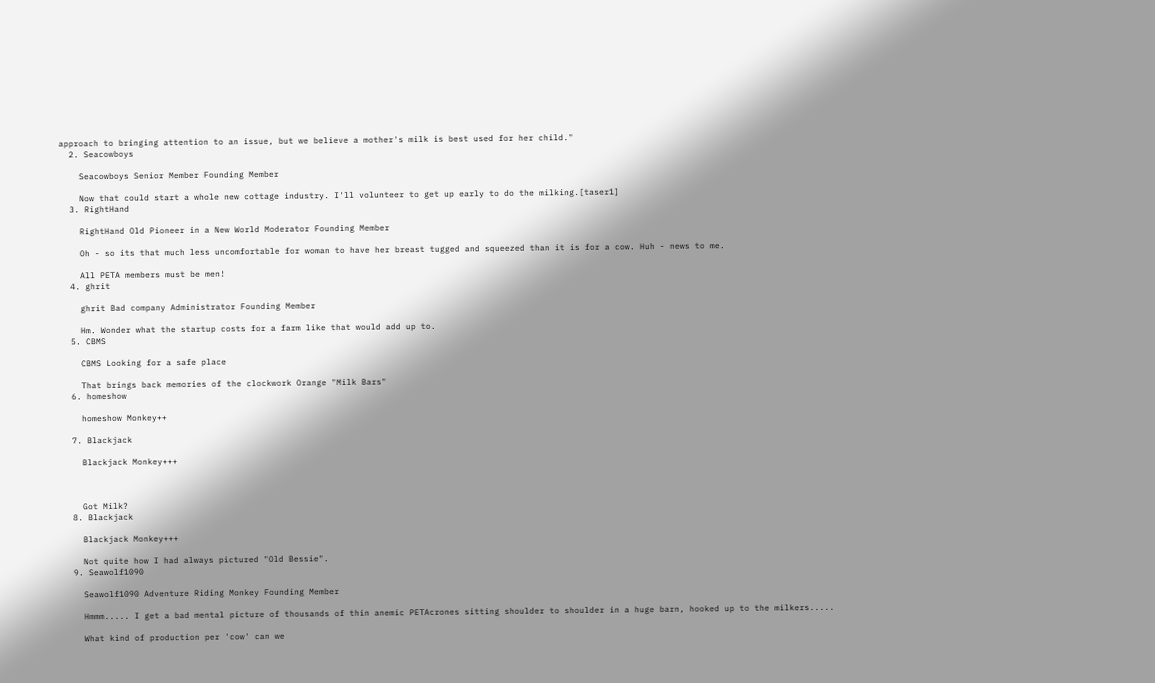approach to bringing attention to an issue, but we believe a mother's milk is best used for her child."
  2. Seacowboys

    Seacowboys Senior Member Founding Member

    Now that could start a whole new cottage industry. I'll volunteer to get up early to do the milking.[taser1]
  3. RightHand

    RightHand Old Pioneer in a New World Moderator Founding Member

    Oh - so its that much less uncomfortable for woman to have her breast tugged and squeezed than it is for a cow. Huh - news to me.

    All PETA members must be men!
  4. ghrit

    ghrit Bad company Administrator Founding Member

    Hm. Wonder what the startup costs for a farm like that would add up to.
  5. CBMS

    CBMS Looking for a safe place

    That brings back memories of the clockwork Orange "Milk Bars"
  6. homeshow

    homeshow Monkey++

  7. Blackjack

    Blackjack Monkey+++



    Got Milk?
  8. Blackjack

    Blackjack Monkey+++

    Not quite how I had always pictured "Old Bessie".
  9. Seawolf1090

    Seawolf1090 Adventure Riding Monkey Founding Member

    Hmmm..... I get a bad mental picture of thousands of thin anemic PETAcrones sitting shoulder to shoulder in a huge barn, hooked up to the milkers.....

    What kind of production per 'cow' can we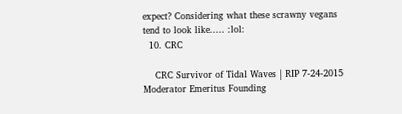expect? Considering what these scrawny vegans tend to look like..... :lol:
  10. CRC

    CRC Survivor of Tidal Waves | RIP 7-24-2015 Moderator Emeritus Founding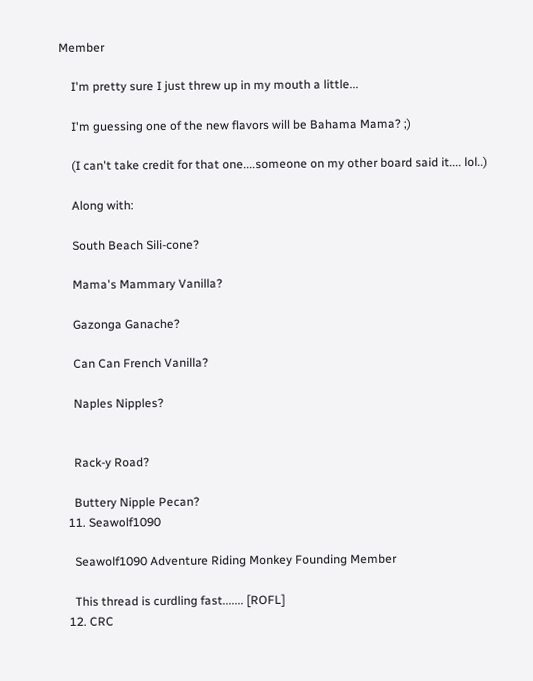Member

    I'm pretty sure I just threw up in my mouth a little...

    I'm guessing one of the new flavors will be Bahama Mama? ;)

    (I can't take credit for that one....someone on my other board said it.... lol..)

    Along with:

    South Beach Sili-cone?

    Mama's Mammary Vanilla?

    Gazonga Ganache?

    Can Can French Vanilla?

    Naples Nipples?


    Rack-y Road?

    Buttery Nipple Pecan?
  11. Seawolf1090

    Seawolf1090 Adventure Riding Monkey Founding Member

    This thread is curdling fast....... [ROFL]
  12. CRC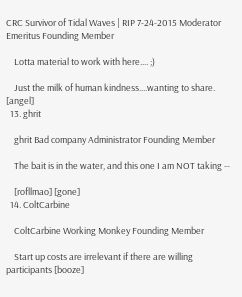CRC Survivor of Tidal Waves | RIP 7-24-2015 Moderator Emeritus Founding Member

    Lotta material to work with here.... ;)

    Just the milk of human kindness....wanting to share. [angel]
  13. ghrit

    ghrit Bad company Administrator Founding Member

    The bait is in the water, and this one I am NOT taking --

    [rofllmao] [gone]
  14. ColtCarbine

    ColtCarbine Working Monkey Founding Member

    Start up costs are irrelevant if there are willing participants [booze]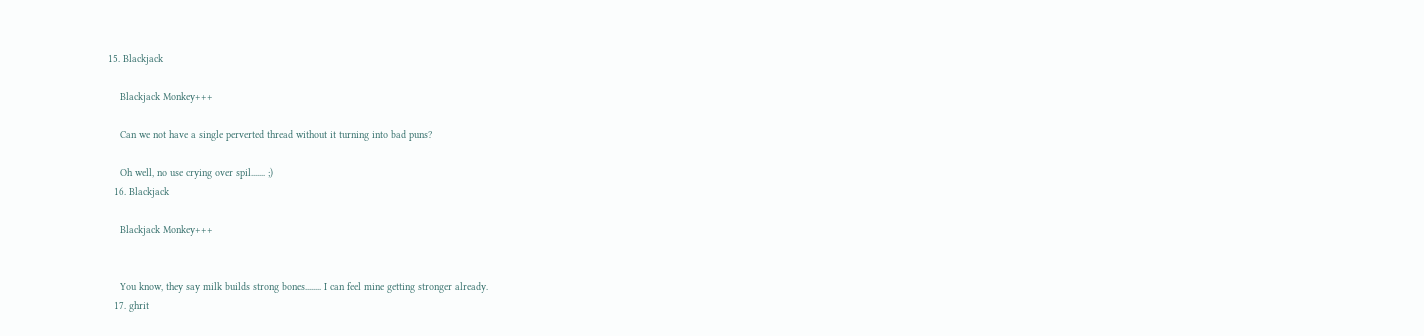15. Blackjack

    Blackjack Monkey+++

    Can we not have a single perverted thread without it turning into bad puns?

    Oh well, no use crying over spil....... ;)
  16. Blackjack

    Blackjack Monkey+++


    You know, they say milk builds strong bones........ I can feel mine getting stronger already.
  17. ghrit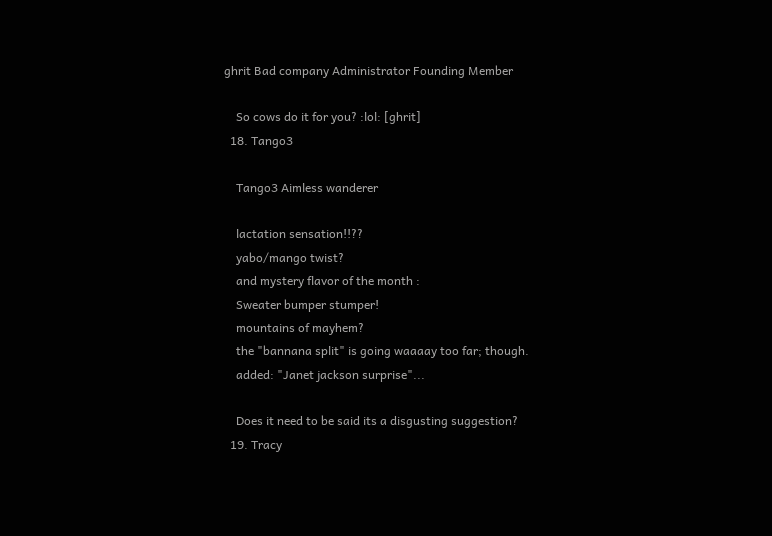ghrit Bad company Administrator Founding Member

    So cows do it for you? :lol: [ghrit]
  18. Tango3

    Tango3 Aimless wanderer

    lactation sensation!!??
    yabo/mango twist?
    and mystery flavor of the month :
    Sweater bumper stumper!
    mountains of mayhem?
    the "bannana split" is going waaaay too far; though.
    added: "Janet jackson surprise"...

    Does it need to be said its a disgusting suggestion?
  19. Tracy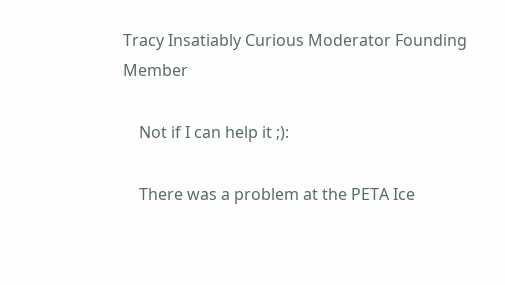Tracy Insatiably Curious Moderator Founding Member

    Not if I can help it ;):

    There was a problem at the PETA Ice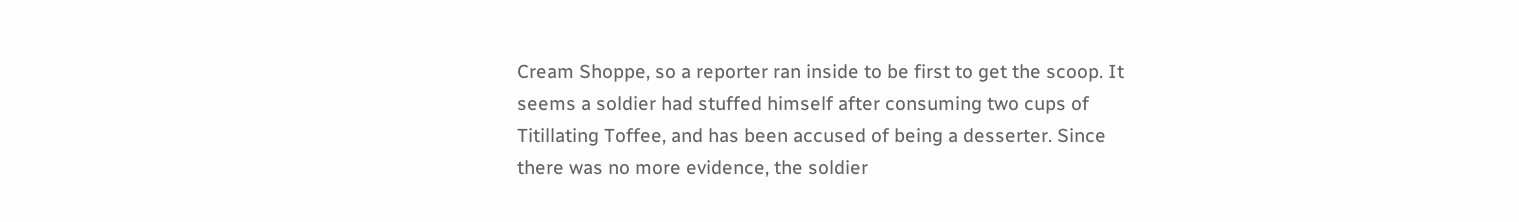Cream Shoppe, so a reporter ran inside to be first to get the scoop. It seems a soldier had stuffed himself after consuming two cups of Titillating Toffee, and has been accused of being a desserter. Since there was no more evidence, the soldier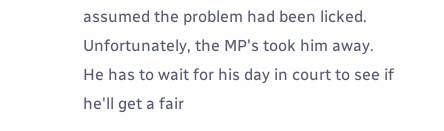assumed the problem had been licked. Unfortunately, the MP's took him away. He has to wait for his day in court to see if he'll get a fair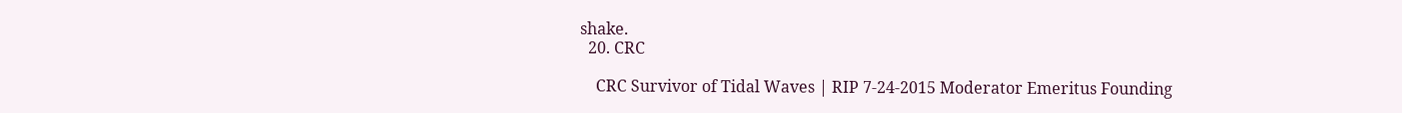shake.
  20. CRC

    CRC Survivor of Tidal Waves | RIP 7-24-2015 Moderator Emeritus Founding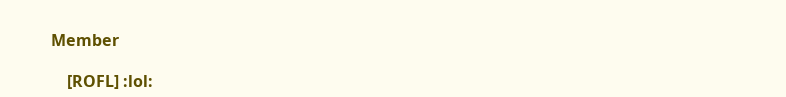Member

    [ROFL] :lol: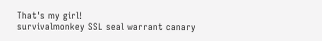That's my girl!
survivalmonkey SSL seal warrant canary